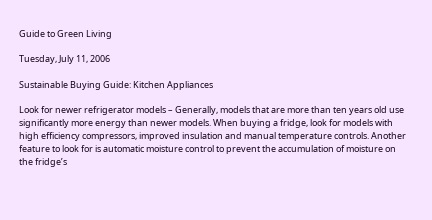Guide to Green Living

Tuesday, July 11, 2006

Sustainable Buying Guide: Kitchen Appliances

Look for newer refrigerator models – Generally, models that are more than ten years old use significantly more energy than newer models. When buying a fridge, look for models with high efficiency compressors, improved insulation and manual temperature controls. Another feature to look for is automatic moisture control to prevent the accumulation of moisture on the fridge’s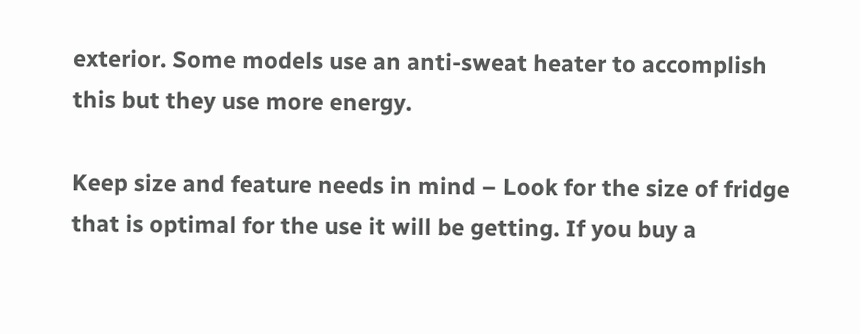exterior. Some models use an anti-sweat heater to accomplish this but they use more energy.

Keep size and feature needs in mind – Look for the size of fridge that is optimal for the use it will be getting. If you buy a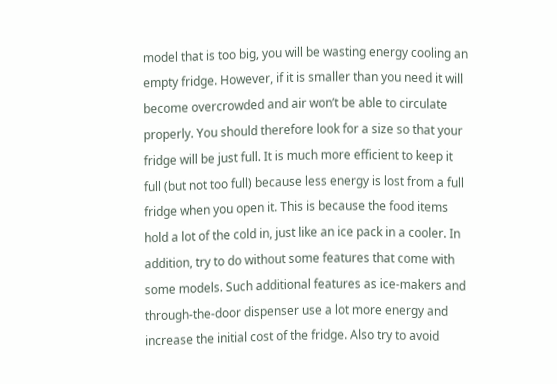model that is too big, you will be wasting energy cooling an empty fridge. However, if it is smaller than you need it will become overcrowded and air won’t be able to circulate properly. You should therefore look for a size so that your fridge will be just full. It is much more efficient to keep it full (but not too full) because less energy is lost from a full fridge when you open it. This is because the food items hold a lot of the cold in, just like an ice pack in a cooler. In addition, try to do without some features that come with some models. Such additional features as ice-makers and through-the-door dispenser use a lot more energy and increase the initial cost of the fridge. Also try to avoid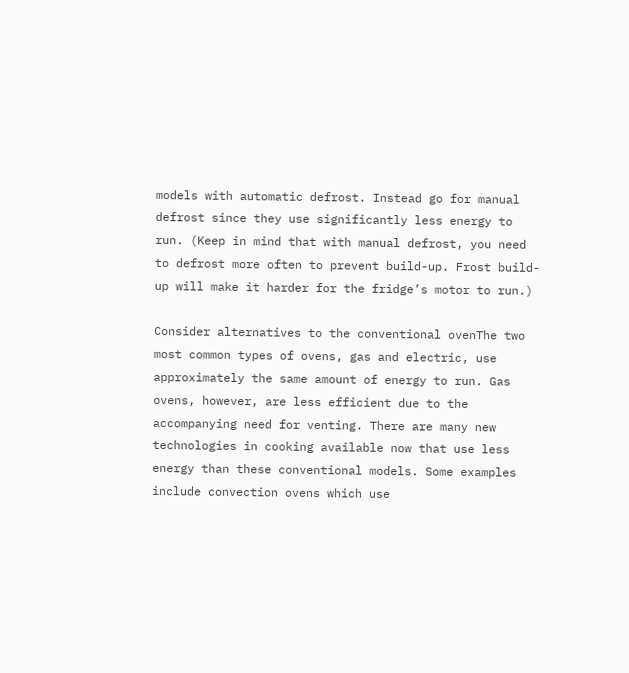models with automatic defrost. Instead go for manual defrost since they use significantly less energy to run. (Keep in mind that with manual defrost, you need to defrost more often to prevent build-up. Frost build-up will make it harder for the fridge’s motor to run.)

Consider alternatives to the conventional ovenThe two most common types of ovens, gas and electric, use approximately the same amount of energy to run. Gas ovens, however, are less efficient due to the accompanying need for venting. There are many new technologies in cooking available now that use less energy than these conventional models. Some examples include convection ovens which use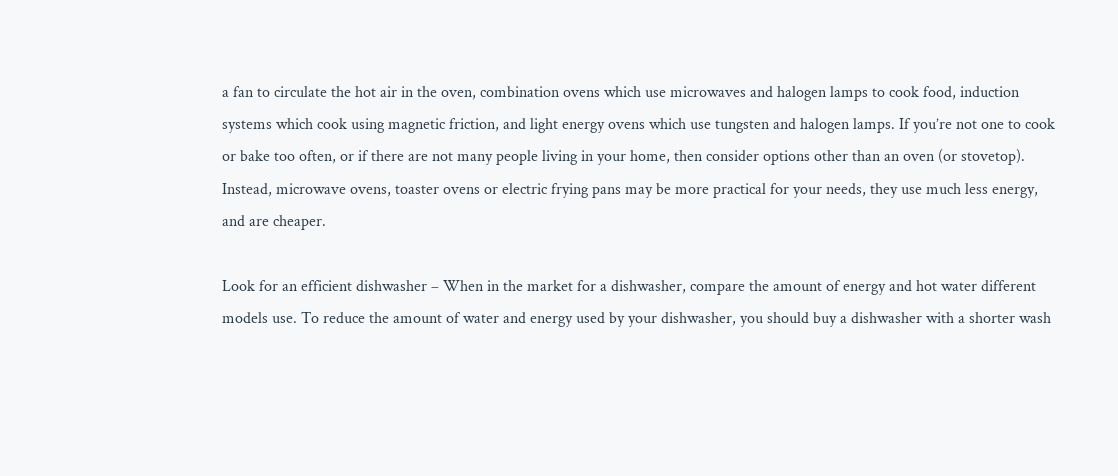a fan to circulate the hot air in the oven, combination ovens which use microwaves and halogen lamps to cook food, induction systems which cook using magnetic friction, and light energy ovens which use tungsten and halogen lamps. If you’re not one to cook or bake too often, or if there are not many people living in your home, then consider options other than an oven (or stovetop). Instead, microwave ovens, toaster ovens or electric frying pans may be more practical for your needs, they use much less energy, and are cheaper.

Look for an efficient dishwasher – When in the market for a dishwasher, compare the amount of energy and hot water different models use. To reduce the amount of water and energy used by your dishwasher, you should buy a dishwasher with a shorter wash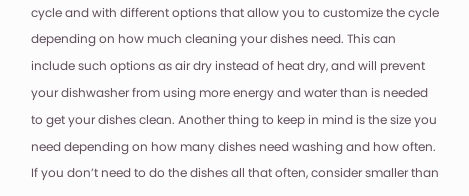cycle and with different options that allow you to customize the cycle depending on how much cleaning your dishes need. This can include such options as air dry instead of heat dry, and will prevent your dishwasher from using more energy and water than is needed to get your dishes clean. Another thing to keep in mind is the size you need depending on how many dishes need washing and how often. If you don’t need to do the dishes all that often, consider smaller than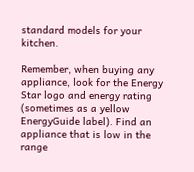standard models for your kitchen.

Remember, when buying any appliance, look for the Energy Star logo and energy rating (sometimes as a yellow EnergyGuide label). Find an appliance that is low in the range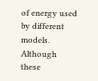of energy used by different models. Although these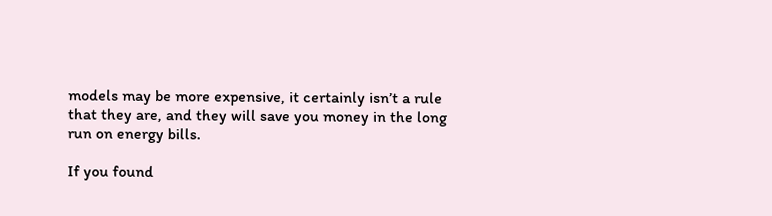models may be more expensive, it certainly isn’t a rule that they are, and they will save you money in the long run on energy bills.

If you found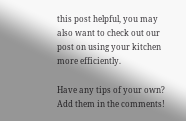this post helpful, you may also want to check out our post on using your kitchen more efficiently.

Have any tips of your own? Add them in the comments!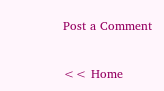Post a Comment

<< Home